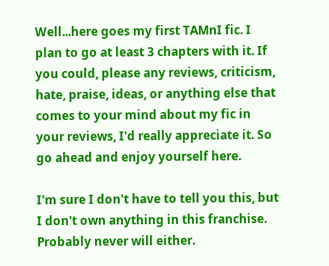Well...here goes my first TAMnI fic. I plan to go at least 3 chapters with it. If you could, please any reviews, criticism, hate, praise, ideas, or anything else that comes to your mind about my fic in your reviews, I'd really appreciate it. So go ahead and enjoy yourself here.

I'm sure I don't have to tell you this, but I don't own anything in this franchise. Probably never will either.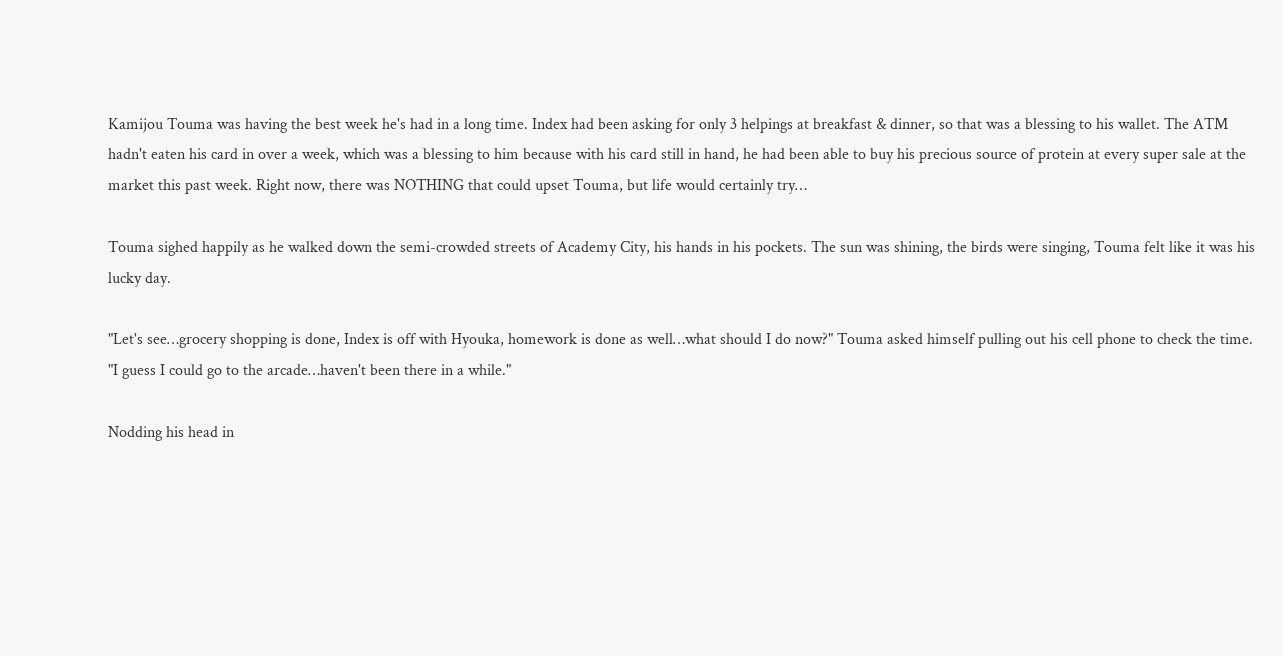Kamijou Touma was having the best week he's had in a long time. Index had been asking for only 3 helpings at breakfast & dinner, so that was a blessing to his wallet. The ATM hadn't eaten his card in over a week, which was a blessing to him because with his card still in hand, he had been able to buy his precious source of protein at every super sale at the market this past week. Right now, there was NOTHING that could upset Touma, but life would certainly try…

Touma sighed happily as he walked down the semi-crowded streets of Academy City, his hands in his pockets. The sun was shining, the birds were singing, Touma felt like it was his lucky day.

"Let's see…grocery shopping is done, Index is off with Hyouka, homework is done as well…what should I do now?" Touma asked himself pulling out his cell phone to check the time. "I guess I could go to the arcade…haven't been there in a while."

Nodding his head in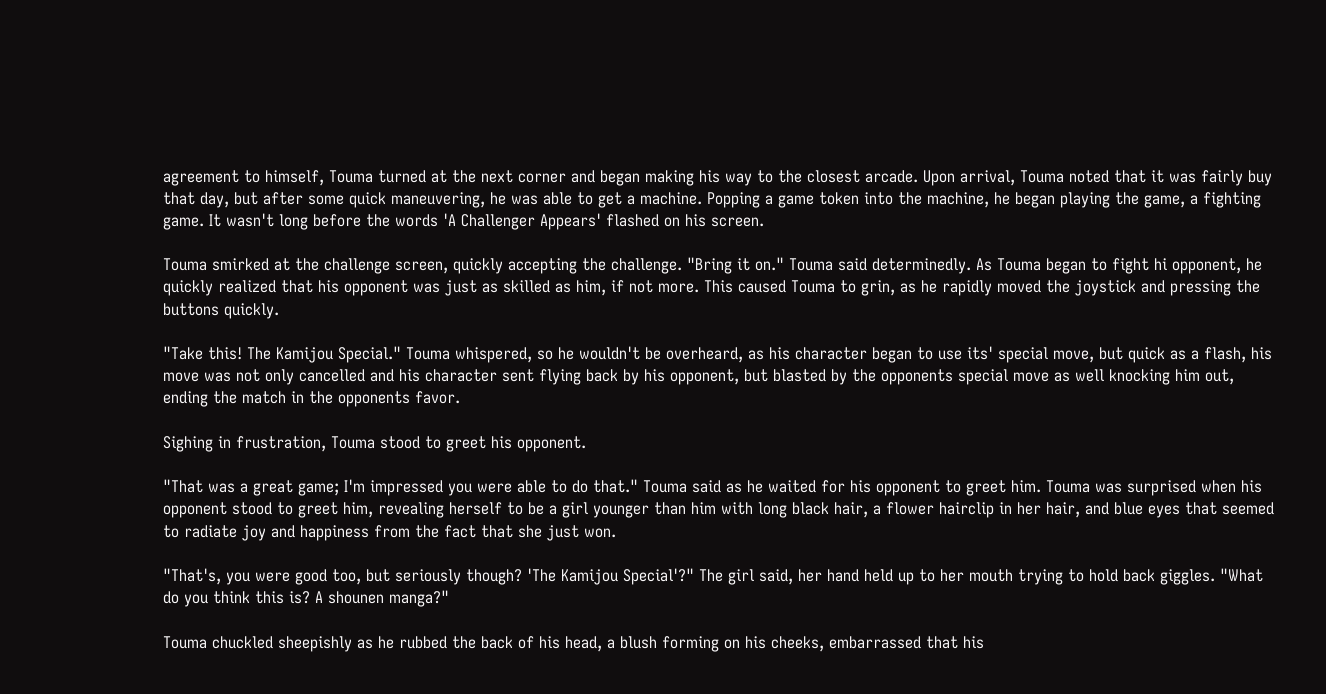agreement to himself, Touma turned at the next corner and began making his way to the closest arcade. Upon arrival, Touma noted that it was fairly buy that day, but after some quick maneuvering, he was able to get a machine. Popping a game token into the machine, he began playing the game, a fighting game. It wasn't long before the words 'A Challenger Appears' flashed on his screen.

Touma smirked at the challenge screen, quickly accepting the challenge. "Bring it on." Touma said determinedly. As Touma began to fight hi opponent, he quickly realized that his opponent was just as skilled as him, if not more. This caused Touma to grin, as he rapidly moved the joystick and pressing the buttons quickly.

"Take this! The Kamijou Special." Touma whispered, so he wouldn't be overheard, as his character began to use its' special move, but quick as a flash, his move was not only cancelled and his character sent flying back by his opponent, but blasted by the opponents special move as well knocking him out, ending the match in the opponents favor.

Sighing in frustration, Touma stood to greet his opponent.

"That was a great game; I'm impressed you were able to do that." Touma said as he waited for his opponent to greet him. Touma was surprised when his opponent stood to greet him, revealing herself to be a girl younger than him with long black hair, a flower hairclip in her hair, and blue eyes that seemed to radiate joy and happiness from the fact that she just won.

"That's, you were good too, but seriously though? 'The Kamijou Special'?" The girl said, her hand held up to her mouth trying to hold back giggles. "What do you think this is? A shounen manga?"

Touma chuckled sheepishly as he rubbed the back of his head, a blush forming on his cheeks, embarrassed that his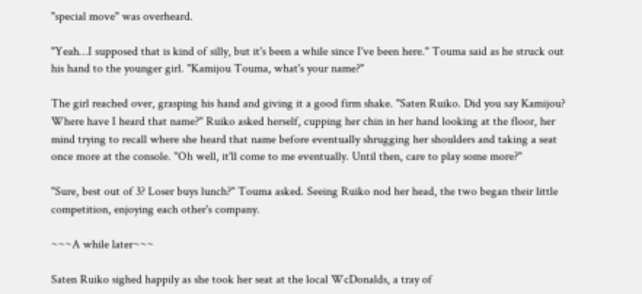"special move" was overheard.

"Yeah…I supposed that is kind of silly, but it's been a while since I've been here." Touma said as he struck out his hand to the younger girl. "Kamijou Touma, what's your name?"

The girl reached over, grasping his hand and giving it a good firm shake. "Saten Ruiko. Did you say Kamijou? Where have I heard that name?" Ruiko asked herself, cupping her chin in her hand looking at the floor, her mind trying to recall where she heard that name before eventually shrugging her shoulders and taking a seat once more at the console. "Oh well, it'll come to me eventually. Until then, care to play some more?"

"Sure, best out of 3? Loser buys lunch?" Touma asked. Seeing Ruiko nod her head, the two began their little competition, enjoying each other's company.

~~~A while later~~~

Saten Ruiko sighed happily as she took her seat at the local WcDonalds, a tray of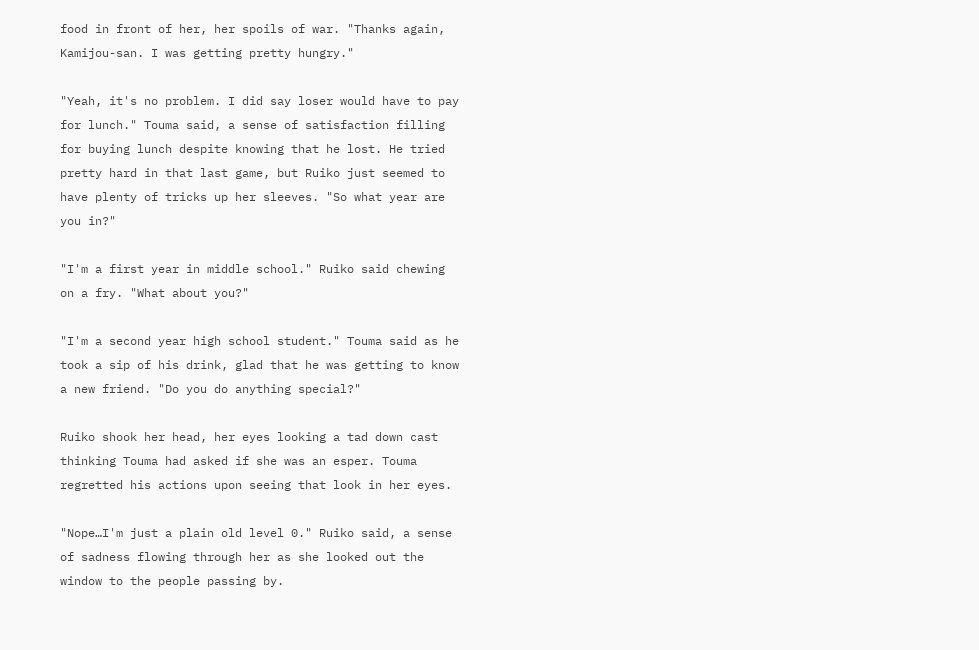food in front of her, her spoils of war. "Thanks again, Kamijou-san. I was getting pretty hungry."

"Yeah, it's no problem. I did say loser would have to pay for lunch." Touma said, a sense of satisfaction filling for buying lunch despite knowing that he lost. He tried pretty hard in that last game, but Ruiko just seemed to have plenty of tricks up her sleeves. "So what year are you in?"

"I'm a first year in middle school." Ruiko said chewing on a fry. "What about you?"

"I'm a second year high school student." Touma said as he took a sip of his drink, glad that he was getting to know a new friend. "Do you do anything special?"

Ruiko shook her head, her eyes looking a tad down cast thinking Touma had asked if she was an esper. Touma regretted his actions upon seeing that look in her eyes.

"Nope…I'm just a plain old level 0." Ruiko said, a sense of sadness flowing through her as she looked out the window to the people passing by.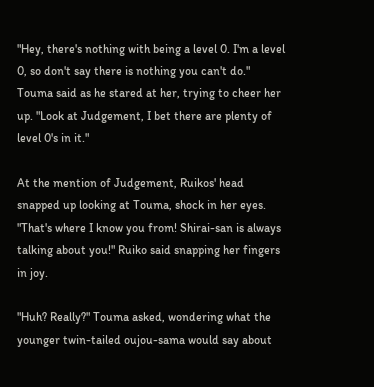"Hey, there's nothing with being a level 0. I'm a level 0, so don't say there is nothing you can't do." Touma said as he stared at her, trying to cheer her up. "Look at Judgement, I bet there are plenty of level 0's in it."

At the mention of Judgement, Ruikos' head snapped up looking at Touma, shock in her eyes. "That's where I know you from! Shirai-san is always talking about you!" Ruiko said snapping her fingers in joy.

"Huh? Really?" Touma asked, wondering what the younger twin-tailed oujou-sama would say about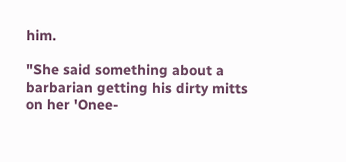him.

"She said something about a barbarian getting his dirty mitts on her 'Onee-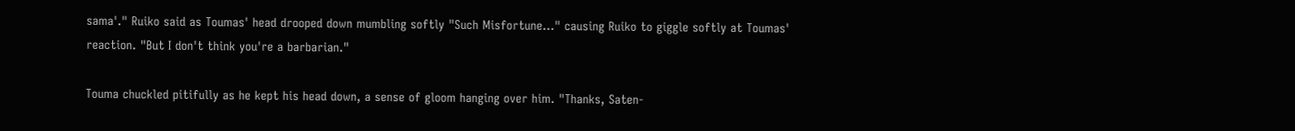sama'." Ruiko said as Toumas' head drooped down mumbling softly "Such Misfortune…" causing Ruiko to giggle softly at Toumas' reaction. "But I don't think you're a barbarian."

Touma chuckled pitifully as he kept his head down, a sense of gloom hanging over him. "Thanks, Saten-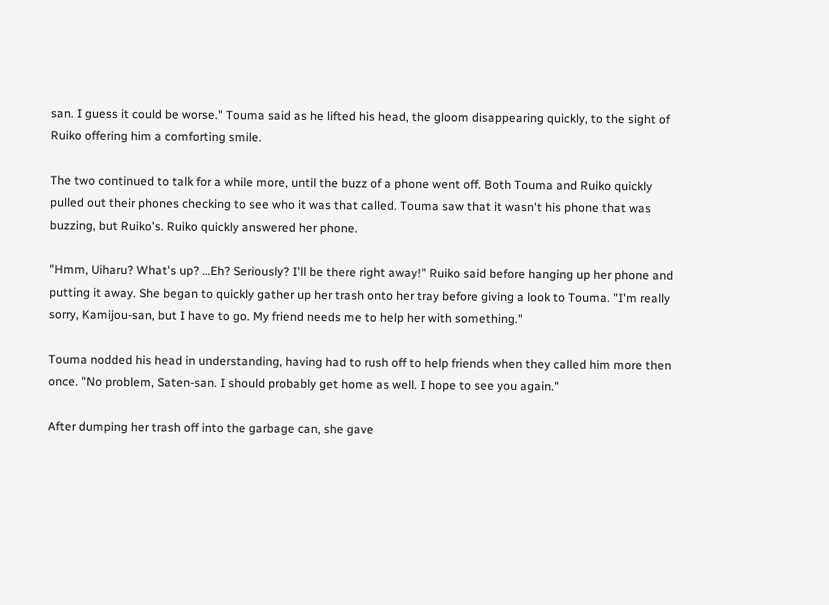san. I guess it could be worse." Touma said as he lifted his head, the gloom disappearing quickly, to the sight of Ruiko offering him a comforting smile.

The two continued to talk for a while more, until the buzz of a phone went off. Both Touma and Ruiko quickly pulled out their phones checking to see who it was that called. Touma saw that it wasn't his phone that was buzzing, but Ruiko's. Ruiko quickly answered her phone.

"Hmm, Uiharu? What's up? …Eh? Seriously? I'll be there right away!" Ruiko said before hanging up her phone and putting it away. She began to quickly gather up her trash onto her tray before giving a look to Touma. "I'm really sorry, Kamijou-san, but I have to go. My friend needs me to help her with something."

Touma nodded his head in understanding, having had to rush off to help friends when they called him more then once. "No problem, Saten-san. I should probably get home as well. I hope to see you again."

After dumping her trash off into the garbage can, she gave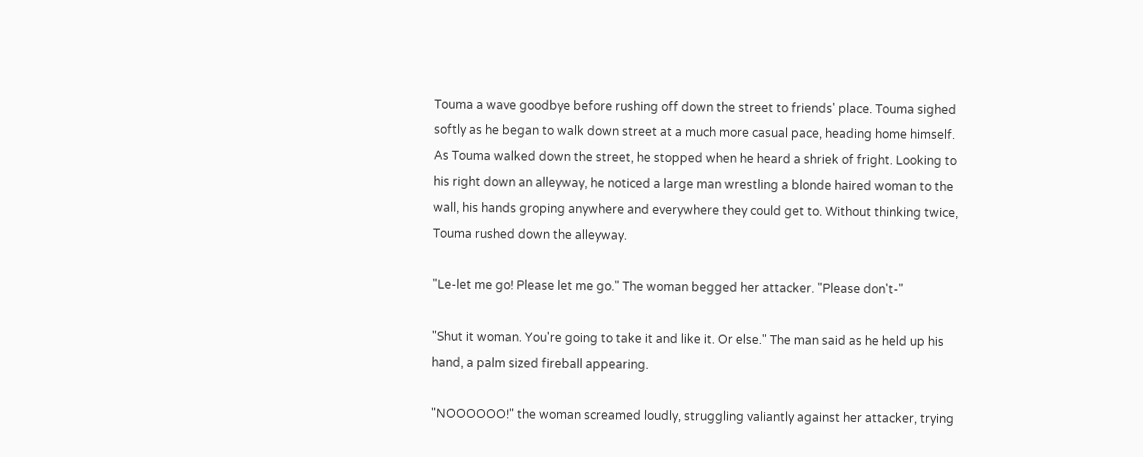Touma a wave goodbye before rushing off down the street to friends' place. Touma sighed softly as he began to walk down street at a much more casual pace, heading home himself. As Touma walked down the street, he stopped when he heard a shriek of fright. Looking to his right down an alleyway, he noticed a large man wrestling a blonde haired woman to the wall, his hands groping anywhere and everywhere they could get to. Without thinking twice, Touma rushed down the alleyway.

"Le-let me go! Please let me go." The woman begged her attacker. "Please don't-"

"Shut it woman. You're going to take it and like it. Or else." The man said as he held up his hand, a palm sized fireball appearing.

"NOOOOOO!" the woman screamed loudly, struggling valiantly against her attacker, trying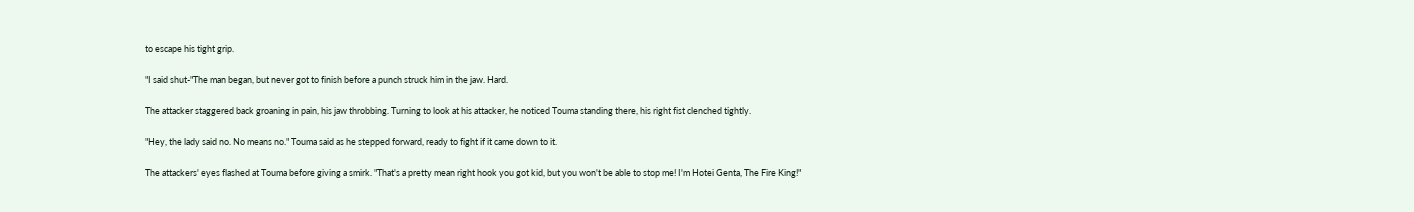to escape his tight grip.

"I said shut-"The man began, but never got to finish before a punch struck him in the jaw. Hard.

The attacker staggered back groaning in pain, his jaw throbbing. Turning to look at his attacker, he noticed Touma standing there, his right fist clenched tightly.

"Hey, the lady said no. No means no." Touma said as he stepped forward, ready to fight if it came down to it.

The attackers' eyes flashed at Touma before giving a smirk. "That's a pretty mean right hook you got kid, but you won't be able to stop me! I'm Hotei Genta, The Fire King!"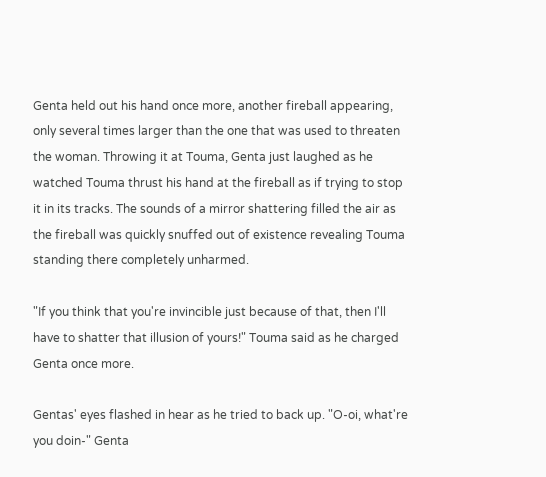Genta held out his hand once more, another fireball appearing, only several times larger than the one that was used to threaten the woman. Throwing it at Touma, Genta just laughed as he watched Touma thrust his hand at the fireball as if trying to stop it in its tracks. The sounds of a mirror shattering filled the air as the fireball was quickly snuffed out of existence revealing Touma standing there completely unharmed.

"If you think that you're invincible just because of that, then I'll have to shatter that illusion of yours!" Touma said as he charged Genta once more.

Gentas' eyes flashed in hear as he tried to back up. "O-oi, what're you doin-" Genta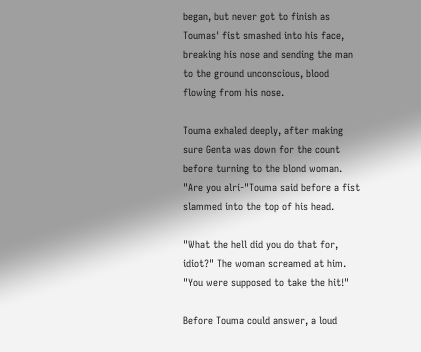began, but never got to finish as Toumas' fist smashed into his face, breaking his nose and sending the man to the ground unconscious, blood flowing from his nose.

Touma exhaled deeply, after making sure Genta was down for the count before turning to the blond woman. "Are you alri-"Touma said before a fist slammed into the top of his head.

"What the hell did you do that for, idiot?" The woman screamed at him. "You were supposed to take the hit!"

Before Touma could answer, a loud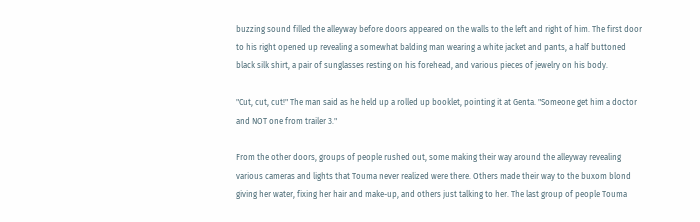buzzing sound filled the alleyway before doors appeared on the walls to the left and right of him. The first door to his right opened up revealing a somewhat balding man wearing a white jacket and pants, a half buttoned black silk shirt, a pair of sunglasses resting on his forehead, and various pieces of jewelry on his body.

"Cut, cut, cut!" The man said as he held up a rolled up booklet, pointing it at Genta. "Someone get him a doctor and NOT one from trailer 3."

From the other doors, groups of people rushed out, some making their way around the alleyway revealing various cameras and lights that Touma never realized were there. Others made their way to the buxom blond giving her water, fixing her hair and make-up, and others just talking to her. The last group of people Touma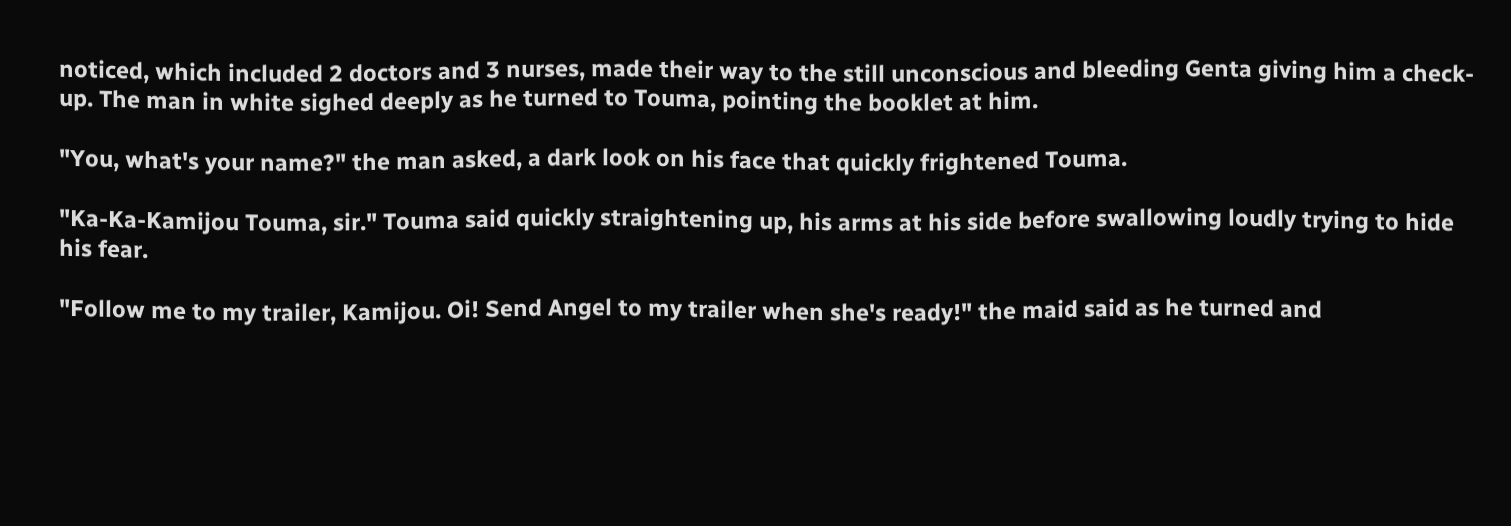noticed, which included 2 doctors and 3 nurses, made their way to the still unconscious and bleeding Genta giving him a check-up. The man in white sighed deeply as he turned to Touma, pointing the booklet at him.

"You, what's your name?" the man asked, a dark look on his face that quickly frightened Touma.

"Ka-Ka-Kamijou Touma, sir." Touma said quickly straightening up, his arms at his side before swallowing loudly trying to hide his fear.

"Follow me to my trailer, Kamijou. Oi! Send Angel to my trailer when she's ready!" the maid said as he turned and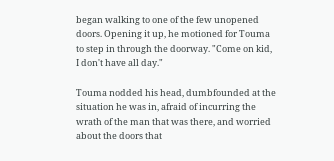began walking to one of the few unopened doors. Opening it up, he motioned for Touma to step in through the doorway. "Come on kid, I don't have all day."

Touma nodded his head, dumbfounded at the situation he was in, afraid of incurring the wrath of the man that was there, and worried about the doors that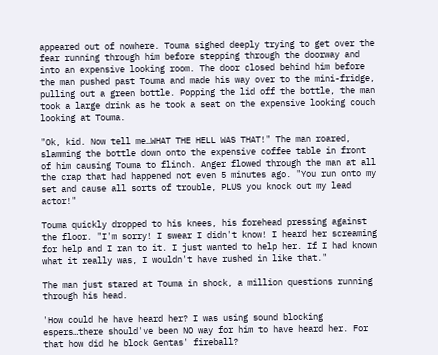appeared out of nowhere. Touma sighed deeply trying to get over the fear running through him before stepping through the doorway and into an expensive looking room. The door closed behind him before the man pushed past Touma and made his way over to the mini-fridge, pulling out a green bottle. Popping the lid off the bottle, the man took a large drink as he took a seat on the expensive looking couch looking at Touma.

"Ok, kid. Now tell me…WHAT THE HELL WAS THAT!" The man roared, slamming the bottle down onto the expensive coffee table in front of him causing Touma to flinch. Anger flowed through the man at all the crap that had happened not even 5 minutes ago. "You run onto my set and cause all sorts of trouble, PLUS you knock out my lead actor!"

Touma quickly dropped to his knees, his forehead pressing against the floor. "I'm sorry! I swear I didn't know! I heard her screaming for help and I ran to it. I just wanted to help her. If I had known what it really was, I wouldn't have rushed in like that."

The man just stared at Touma in shock, a million questions running through his head.

'How could he have heard her? I was using sound blocking espers…there should've been NO way for him to have heard her. For that how did he block Gentas' fireball?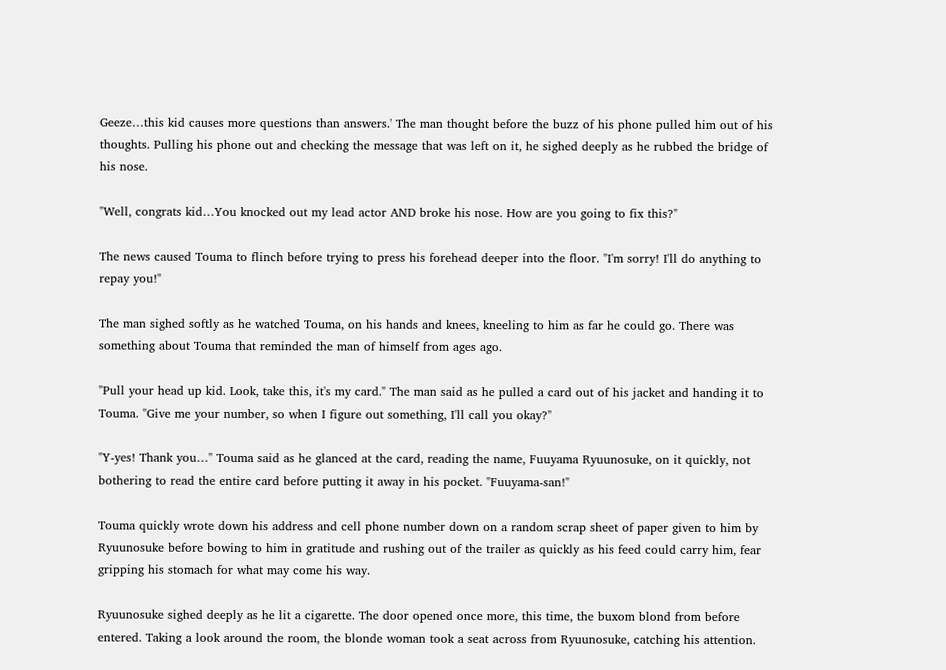Geeze…this kid causes more questions than answers.' The man thought before the buzz of his phone pulled him out of his thoughts. Pulling his phone out and checking the message that was left on it, he sighed deeply as he rubbed the bridge of his nose.

"Well, congrats kid…You knocked out my lead actor AND broke his nose. How are you going to fix this?"

The news caused Touma to flinch before trying to press his forehead deeper into the floor. "I'm sorry! I'll do anything to repay you!"

The man sighed softly as he watched Touma, on his hands and knees, kneeling to him as far he could go. There was something about Touma that reminded the man of himself from ages ago.

"Pull your head up kid. Look, take this, it's my card." The man said as he pulled a card out of his jacket and handing it to Touma. "Give me your number, so when I figure out something, I'll call you okay?"

"Y-yes! Thank you…" Touma said as he glanced at the card, reading the name, Fuuyama Ryuunosuke, on it quickly, not bothering to read the entire card before putting it away in his pocket. "Fuuyama-san!"

Touma quickly wrote down his address and cell phone number down on a random scrap sheet of paper given to him by Ryuunosuke before bowing to him in gratitude and rushing out of the trailer as quickly as his feed could carry him, fear gripping his stomach for what may come his way.

Ryuunosuke sighed deeply as he lit a cigarette. The door opened once more, this time, the buxom blond from before entered. Taking a look around the room, the blonde woman took a seat across from Ryuunosuke, catching his attention.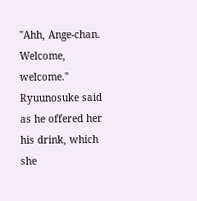"Ahh, Ange-chan. Welcome, welcome." Ryuunosuke said as he offered her his drink, which she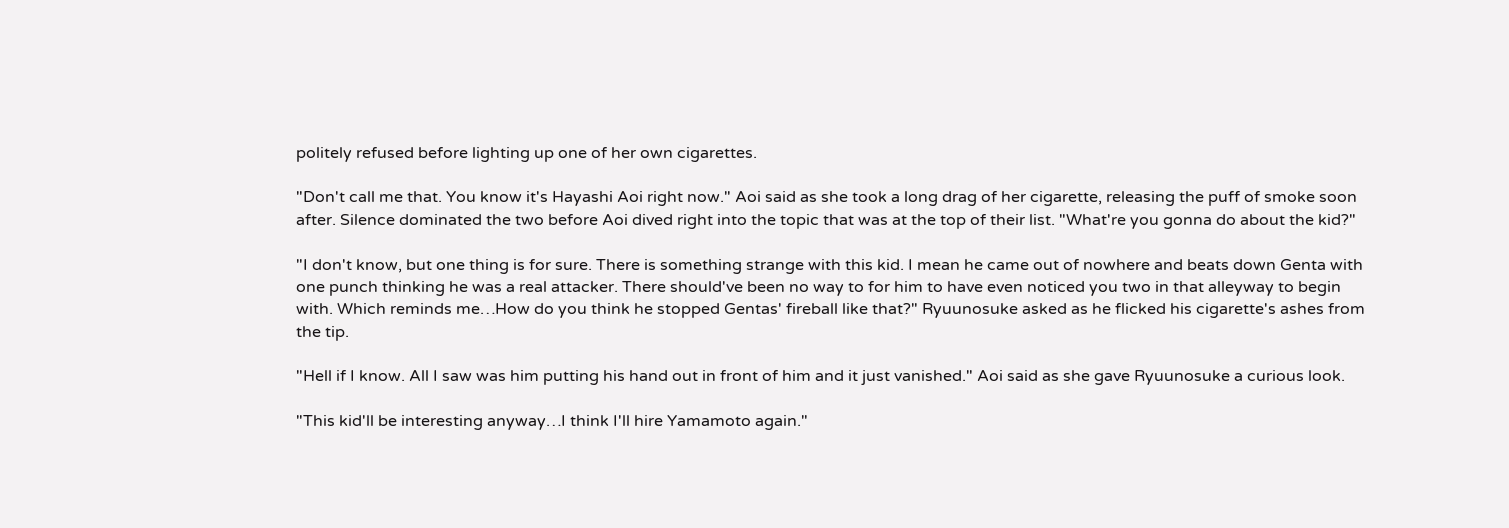politely refused before lighting up one of her own cigarettes.

"Don't call me that. You know it's Hayashi Aoi right now." Aoi said as she took a long drag of her cigarette, releasing the puff of smoke soon after. Silence dominated the two before Aoi dived right into the topic that was at the top of their list. "What're you gonna do about the kid?"

"I don't know, but one thing is for sure. There is something strange with this kid. I mean he came out of nowhere and beats down Genta with one punch thinking he was a real attacker. There should've been no way to for him to have even noticed you two in that alleyway to begin with. Which reminds me…How do you think he stopped Gentas' fireball like that?" Ryuunosuke asked as he flicked his cigarette's ashes from the tip.

"Hell if I know. All I saw was him putting his hand out in front of him and it just vanished." Aoi said as she gave Ryuunosuke a curious look.

"This kid'll be interesting anyway…I think I'll hire Yamamoto again."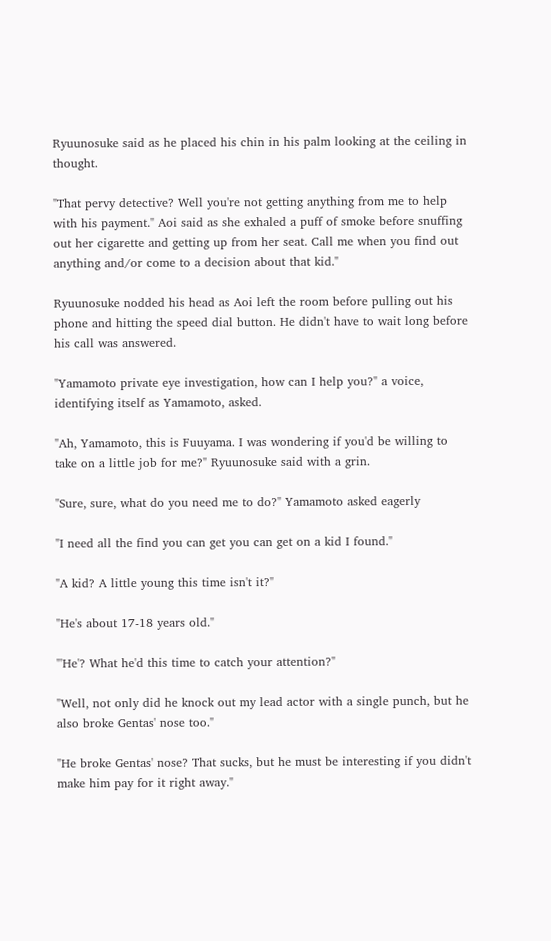Ryuunosuke said as he placed his chin in his palm looking at the ceiling in thought.

"That pervy detective? Well you're not getting anything from me to help with his payment." Aoi said as she exhaled a puff of smoke before snuffing out her cigarette and getting up from her seat. Call me when you find out anything and/or come to a decision about that kid."

Ryuunosuke nodded his head as Aoi left the room before pulling out his phone and hitting the speed dial button. He didn't have to wait long before his call was answered.

"Yamamoto private eye investigation, how can I help you?" a voice, identifying itself as Yamamoto, asked.

"Ah, Yamamoto, this is Fuuyama. I was wondering if you'd be willing to take on a little job for me?" Ryuunosuke said with a grin.

"Sure, sure, what do you need me to do?" Yamamoto asked eagerly

"I need all the find you can get you can get on a kid I found."

"A kid? A little young this time isn't it?"

"He's about 17-18 years old."

"'He'? What he'd this time to catch your attention?"

"Well, not only did he knock out my lead actor with a single punch, but he also broke Gentas' nose too."

"He broke Gentas' nose? That sucks, but he must be interesting if you didn't make him pay for it right away."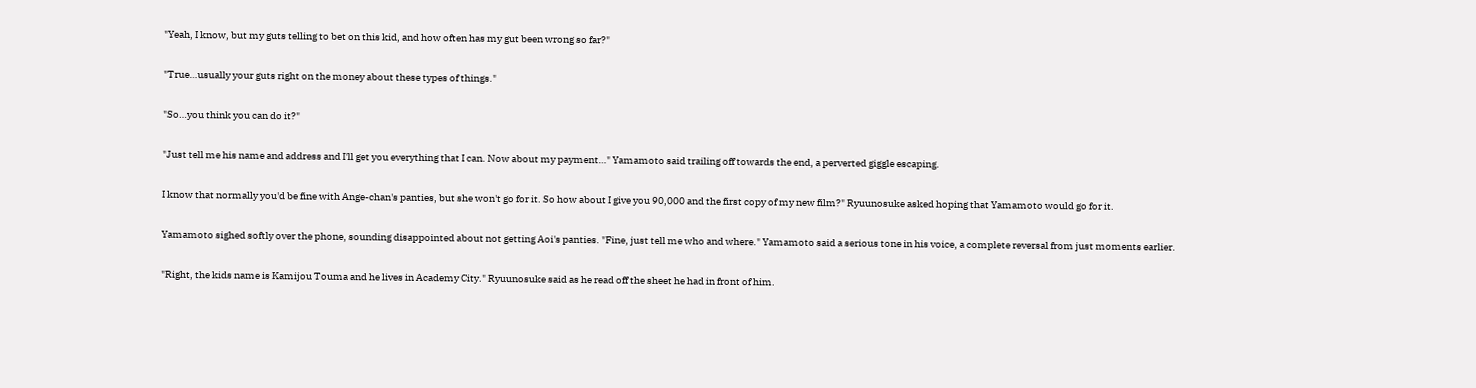"Yeah, I know, but my guts telling to bet on this kid, and how often has my gut been wrong so far?"

"True…usually your guts right on the money about these types of things."

"So…you think you can do it?"

"Just tell me his name and address and I'll get you everything that I can. Now about my payment…" Yamamoto said trailing off towards the end, a perverted giggle escaping.

I know that normally you'd be fine with Ange-chan's panties, but she won't go for it. So how about I give you 90,000 and the first copy of my new film?" Ryuunosuke asked hoping that Yamamoto would go for it.

Yamamoto sighed softly over the phone, sounding disappointed about not getting Aoi's panties. "Fine, just tell me who and where." Yamamoto said a serious tone in his voice, a complete reversal from just moments earlier.

"Right, the kids name is Kamijou Touma and he lives in Academy City." Ryuunosuke said as he read off the sheet he had in front of him.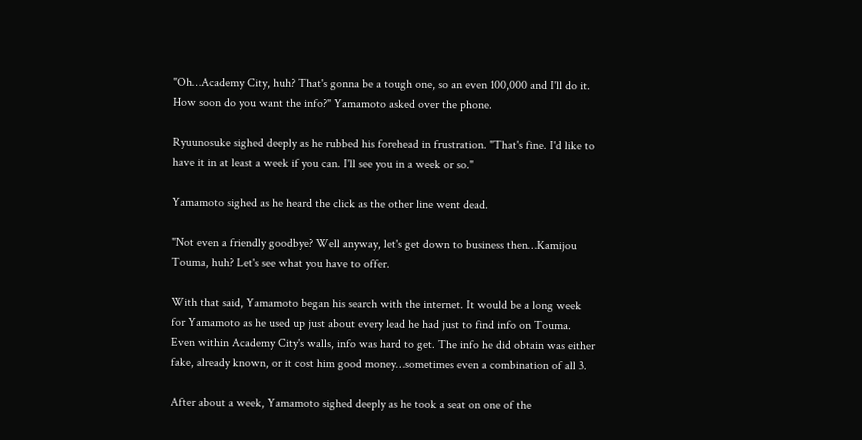"Oh…Academy City, huh? That's gonna be a tough one, so an even 100,000 and I'll do it. How soon do you want the info?" Yamamoto asked over the phone.

Ryuunosuke sighed deeply as he rubbed his forehead in frustration. "That's fine. I'd like to have it in at least a week if you can. I'll see you in a week or so."

Yamamoto sighed as he heard the click as the other line went dead.

"Not even a friendly goodbye? Well anyway, let's get down to business then…Kamijou Touma, huh? Let's see what you have to offer.

With that said, Yamamoto began his search with the internet. It would be a long week for Yamamoto as he used up just about every lead he had just to find info on Touma. Even within Academy City's walls, info was hard to get. The info he did obtain was either fake, already known, or it cost him good money…sometimes even a combination of all 3.

After about a week, Yamamoto sighed deeply as he took a seat on one of the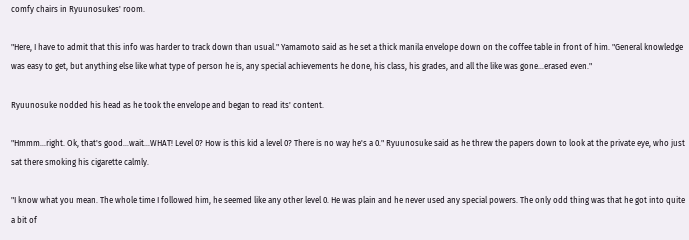comfy chairs in Ryuunosukes' room.

"Here, I have to admit that this info was harder to track down than usual." Yamamoto said as he set a thick manila envelope down on the coffee table in front of him. "General knowledge was easy to get, but anything else like what type of person he is, any special achievements he done, his class, his grades, and all the like was gone…erased even."

Ryuunosuke nodded his head as he took the envelope and began to read its' content.

"Hmmm…right. Ok, that's good…wait…WHAT! Level 0? How is this kid a level 0? There is no way he's a 0." Ryuunosuke said as he threw the papers down to look at the private eye, who just sat there smoking his cigarette calmly.

"I know what you mean. The whole time I followed him, he seemed like any other level 0. He was plain and he never used any special powers. The only odd thing was that he got into quite a bit of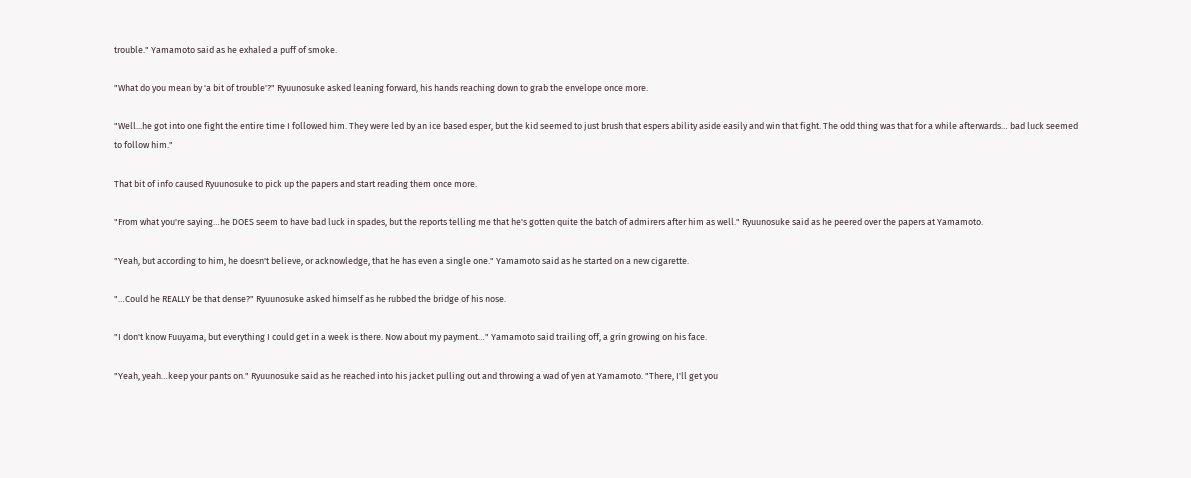trouble." Yamamoto said as he exhaled a puff of smoke.

"What do you mean by 'a bit of trouble'?" Ryuunosuke asked leaning forward, his hands reaching down to grab the envelope once more.

"Well...he got into one fight the entire time I followed him. They were led by an ice based esper, but the kid seemed to just brush that espers ability aside easily and win that fight. The odd thing was that for a while afterwards… bad luck seemed to follow him."

That bit of info caused Ryuunosuke to pick up the papers and start reading them once more.

"From what you're saying…he DOES seem to have bad luck in spades, but the reports telling me that he's gotten quite the batch of admirers after him as well." Ryuunosuke said as he peered over the papers at Yamamoto.

"Yeah, but according to him, he doesn't believe, or acknowledge, that he has even a single one." Yamamoto said as he started on a new cigarette.

"…Could he REALLY be that dense?" Ryuunosuke asked himself as he rubbed the bridge of his nose.

"I don't know Fuuyama, but everything I could get in a week is there. Now about my payment…" Yamamoto said trailing off, a grin growing on his face.

"Yeah, yeah…keep your pants on." Ryuunosuke said as he reached into his jacket pulling out and throwing a wad of yen at Yamamoto. "There, I'll get you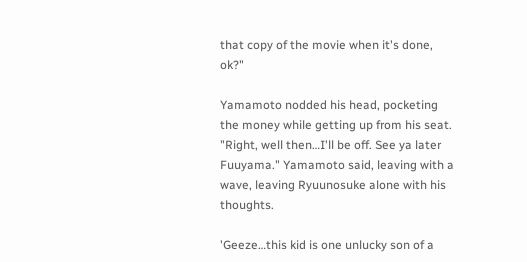that copy of the movie when it's done, ok?"

Yamamoto nodded his head, pocketing the money while getting up from his seat. "Right, well then…I'll be off. See ya later Fuuyama." Yamamoto said, leaving with a wave, leaving Ryuunosuke alone with his thoughts.

'Geeze…this kid is one unlucky son of a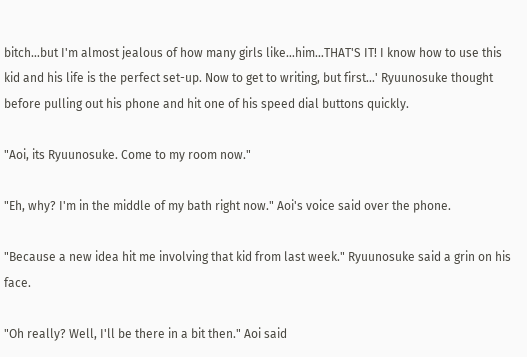bitch…but I'm almost jealous of how many girls like…him…THAT'S IT! I know how to use this kid and his life is the perfect set-up. Now to get to writing, but first…' Ryuunosuke thought before pulling out his phone and hit one of his speed dial buttons quickly.

"Aoi, its Ryuunosuke. Come to my room now."

"Eh, why? I'm in the middle of my bath right now." Aoi's voice said over the phone.

"Because a new idea hit me involving that kid from last week." Ryuunosuke said a grin on his face.

"Oh really? Well, I'll be there in a bit then." Aoi said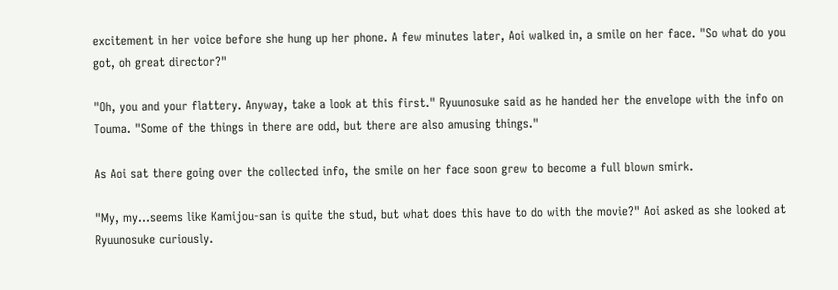excitement in her voice before she hung up her phone. A few minutes later, Aoi walked in, a smile on her face. "So what do you got, oh great director?"

"Oh, you and your flattery. Anyway, take a look at this first." Ryuunosuke said as he handed her the envelope with the info on Touma. "Some of the things in there are odd, but there are also amusing things."

As Aoi sat there going over the collected info, the smile on her face soon grew to become a full blown smirk.

"My, my…seems like Kamijou-san is quite the stud, but what does this have to do with the movie?" Aoi asked as she looked at Ryuunosuke curiously.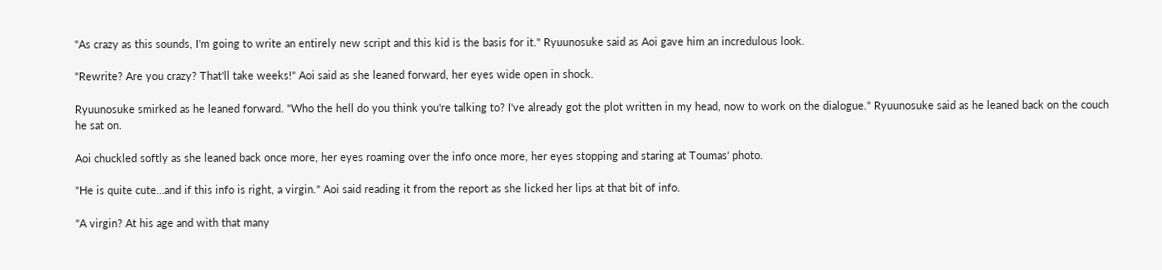"As crazy as this sounds, I'm going to write an entirely new script and this kid is the basis for it." Ryuunosuke said as Aoi gave him an incredulous look.

"Rewrite? Are you crazy? That'll take weeks!" Aoi said as she leaned forward, her eyes wide open in shock.

Ryuunosuke smirked as he leaned forward. "Who the hell do you think you're talking to? I've already got the plot written in my head, now to work on the dialogue." Ryuunosuke said as he leaned back on the couch he sat on.

Aoi chuckled softly as she leaned back once more, her eyes roaming over the info once more, her eyes stopping and staring at Toumas' photo.

"He is quite cute…and if this info is right, a virgin." Aoi said reading it from the report as she licked her lips at that bit of info.

"A virgin? At his age and with that many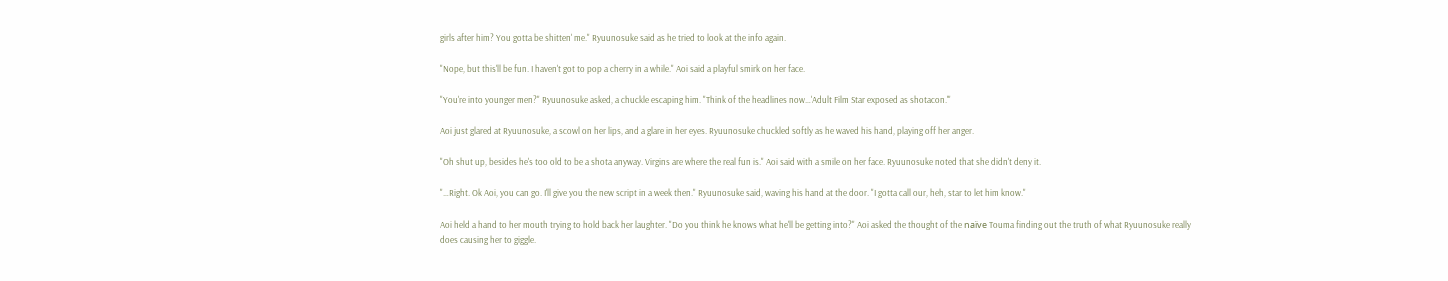girls after him? You gotta be shitten' me." Ryuunosuke said as he tried to look at the info again.

"Nope, but this'll be fun. I haven't got to pop a cherry in a while." Aoi said a playful smirk on her face.

"You're into younger men?" Ryuunosuke asked, a chuckle escaping him. "Think of the headlines now…'Adult Film Star exposed as shotacon.'"

Aoi just glared at Ryuunosuke, a scowl on her lips, and a glare in her eyes. Ryuunosuke chuckled softly as he waved his hand, playing off her anger.

"Oh shut up, besides he's too old to be a shota anyway. Virgins are where the real fun is." Aoi said with a smile on her face. Ryuunosuke noted that she didn't deny it.

"…Right. Ok Aoi, you can go. I'll give you the new script in a week then." Ryuunosuke said, waving his hand at the door. "I gotta call our, heh, star to let him know."

Aoi held a hand to her mouth trying to hold back her laughter. "Do you think he knows what he'll be getting into?" Aoi asked the thought of the naïve Touma finding out the truth of what Ryuunosuke really does causing her to giggle.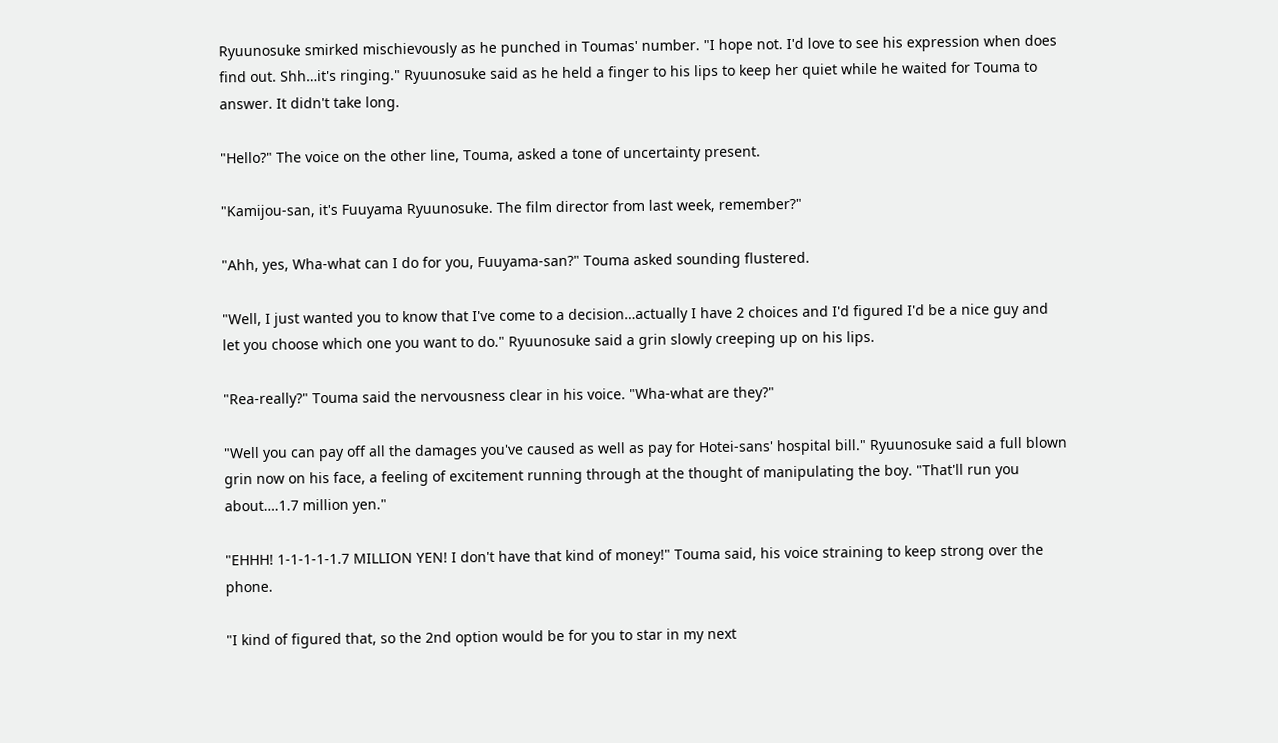Ryuunosuke smirked mischievously as he punched in Toumas' number. "I hope not. I'd love to see his expression when does find out. Shh…it's ringing." Ryuunosuke said as he held a finger to his lips to keep her quiet while he waited for Touma to answer. It didn't take long.

"Hello?" The voice on the other line, Touma, asked a tone of uncertainty present.

"Kamijou-san, it's Fuuyama Ryuunosuke. The film director from last week, remember?"

"Ahh, yes, Wha-what can I do for you, Fuuyama-san?" Touma asked sounding flustered.

"Well, I just wanted you to know that I've come to a decision…actually I have 2 choices and I'd figured I'd be a nice guy and let you choose which one you want to do." Ryuunosuke said a grin slowly creeping up on his lips.

"Rea-really?" Touma said the nervousness clear in his voice. "Wha-what are they?"

"Well you can pay off all the damages you've caused as well as pay for Hotei-sans' hospital bill." Ryuunosuke said a full blown grin now on his face, a feeling of excitement running through at the thought of manipulating the boy. "That'll run you about….1.7 million yen."

"EHHH! 1-1-1-1-1.7 MILLION YEN! I don't have that kind of money!" Touma said, his voice straining to keep strong over the phone.

"I kind of figured that, so the 2nd option would be for you to star in my next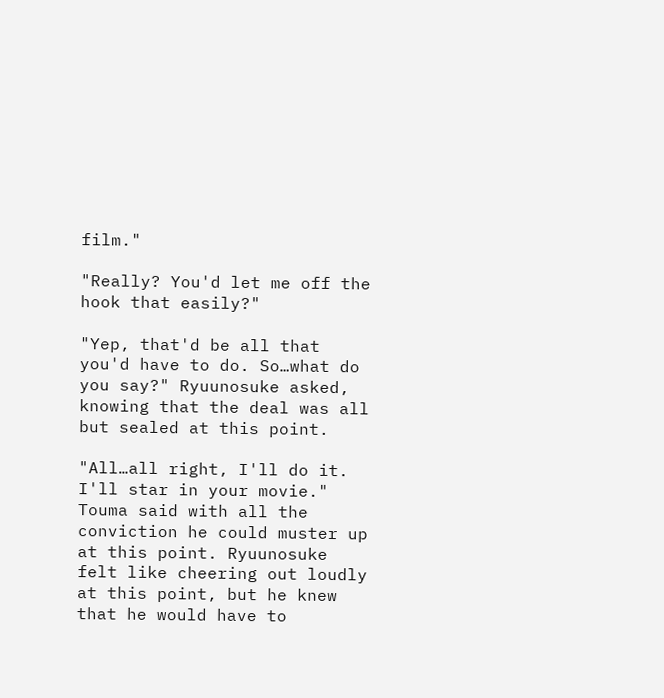film."

"Really? You'd let me off the hook that easily?"

"Yep, that'd be all that you'd have to do. So…what do you say?" Ryuunosuke asked, knowing that the deal was all but sealed at this point.

"All…all right, I'll do it. I'll star in your movie." Touma said with all the conviction he could muster up at this point. Ryuunosuke felt like cheering out loudly at this point, but he knew that he would have to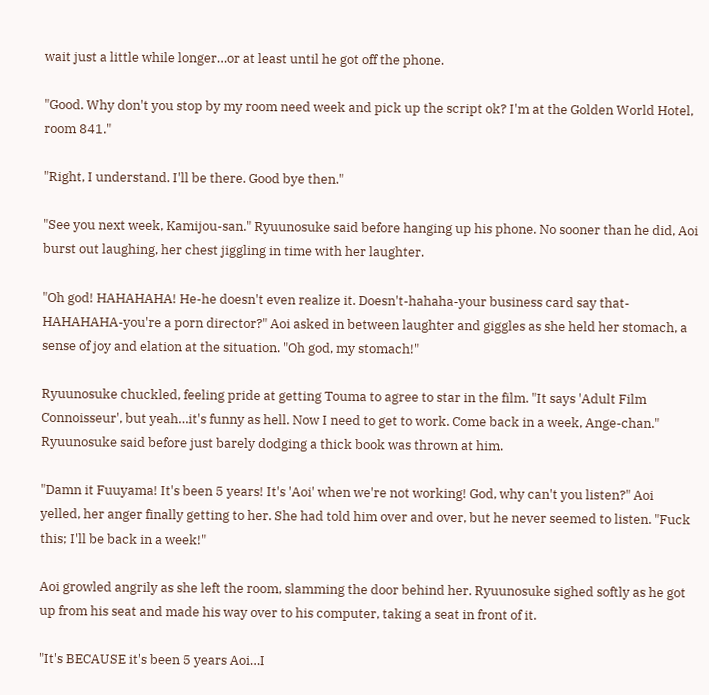wait just a little while longer…or at least until he got off the phone.

"Good. Why don't you stop by my room need week and pick up the script ok? I'm at the Golden World Hotel, room 841."

"Right, I understand. I'll be there. Good bye then."

"See you next week, Kamijou-san." Ryuunosuke said before hanging up his phone. No sooner than he did, Aoi burst out laughing, her chest jiggling in time with her laughter.

"Oh god! HAHAHAHA! He-he doesn't even realize it. Doesn't-hahaha-your business card say that-HAHAHAHA-you're a porn director?" Aoi asked in between laughter and giggles as she held her stomach, a sense of joy and elation at the situation. "Oh god, my stomach!"

Ryuunosuke chuckled, feeling pride at getting Touma to agree to star in the film. "It says 'Adult Film Connoisseur', but yeah…it's funny as hell. Now I need to get to work. Come back in a week, Ange-chan." Ryuunosuke said before just barely dodging a thick book was thrown at him.

"Damn it Fuuyama! It's been 5 years! It's 'Aoi' when we're not working! God, why can't you listen?" Aoi yelled, her anger finally getting to her. She had told him over and over, but he never seemed to listen. "Fuck this; I'll be back in a week!"

Aoi growled angrily as she left the room, slamming the door behind her. Ryuunosuke sighed softly as he got up from his seat and made his way over to his computer, taking a seat in front of it.

"It's BECAUSE it's been 5 years Aoi…I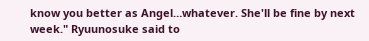know you better as Angel…whatever. She'll be fine by next week." Ryuunosuke said to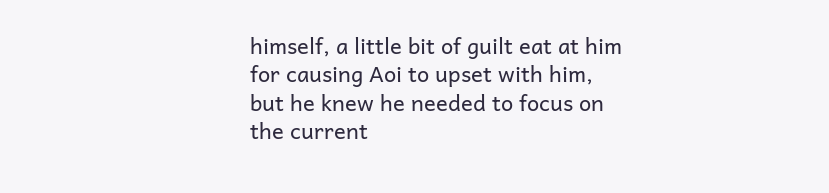himself, a little bit of guilt eat at him for causing Aoi to upset with him, but he knew he needed to focus on the current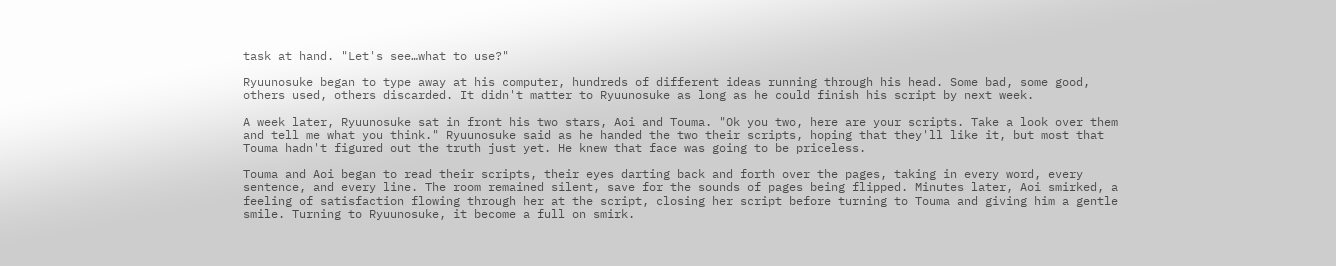task at hand. "Let's see…what to use?"

Ryuunosuke began to type away at his computer, hundreds of different ideas running through his head. Some bad, some good, others used, others discarded. It didn't matter to Ryuunosuke as long as he could finish his script by next week.

A week later, Ryuunosuke sat in front his two stars, Aoi and Touma. "Ok you two, here are your scripts. Take a look over them and tell me what you think." Ryuunosuke said as he handed the two their scripts, hoping that they'll like it, but most that Touma hadn't figured out the truth just yet. He knew that face was going to be priceless.

Touma and Aoi began to read their scripts, their eyes darting back and forth over the pages, taking in every word, every sentence, and every line. The room remained silent, save for the sounds of pages being flipped. Minutes later, Aoi smirked, a feeling of satisfaction flowing through her at the script, closing her script before turning to Touma and giving him a gentle smile. Turning to Ryuunosuke, it become a full on smirk.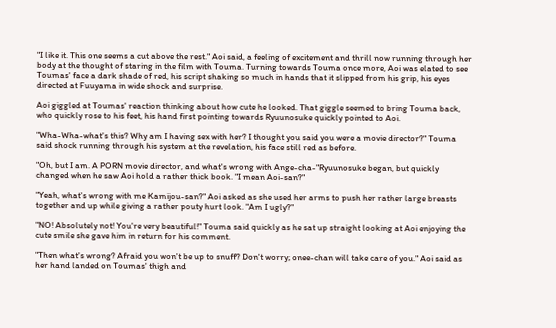"I like it. This one seems a cut above the rest." Aoi said, a feeling of excitement and thrill now running through her body at the thought of staring in the film with Touma. Turning towards Touma once more, Aoi was elated to see Toumas' face a dark shade of red, his script shaking so much in hands that it slipped from his grip, his eyes directed at Fuuyama in wide shock and surprise.

Aoi giggled at Toumas' reaction thinking about how cute he looked. That giggle seemed to bring Touma back, who quickly rose to his feet, his hand first pointing towards Ryuunosuke quickly pointed to Aoi.

"Wha-Wha-what's this? Why am I having sex with her? I thought you said you were a movie director?" Touma said shock running through his system at the revelation, his face still red as before.

"Oh, but I am. A PORN movie director, and what's wrong with Ange-cha-"Ryuunosuke began, but quickly changed when he saw Aoi hold a rather thick book. "I mean Aoi-san?"

"Yeah, what's wrong with me Kamijou-san?" Aoi asked as she used her arms to push her rather large breasts together and up while giving a rather pouty hurt look. "Am I ugly?"

"NO! Absolutely not! You're very beautiful!" Touma said quickly as he sat up straight looking at Aoi enjoying the cute smile she gave him in return for his comment.

"Then what's wrong? Afraid you won't be up to snuff? Don't worry; onee-chan will take care of you." Aoi said as her hand landed on Toumas' thigh and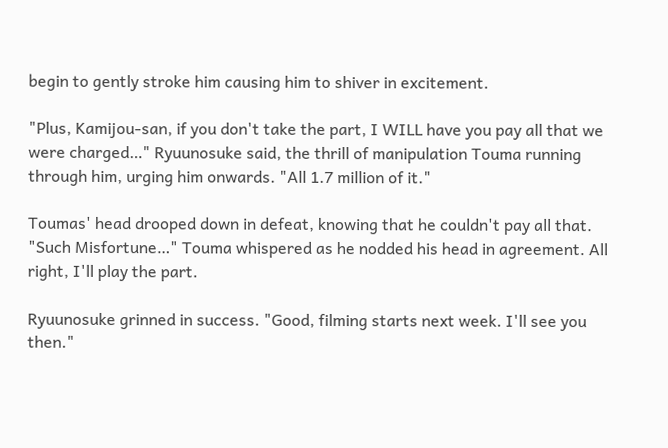begin to gently stroke him causing him to shiver in excitement.

"Plus, Kamijou-san, if you don't take the part, I WILL have you pay all that we were charged…" Ryuunosuke said, the thrill of manipulation Touma running through him, urging him onwards. "All 1.7 million of it."

Toumas' head drooped down in defeat, knowing that he couldn't pay all that. "Such Misfortune…" Touma whispered as he nodded his head in agreement. All right, I'll play the part.

Ryuunosuke grinned in success. "Good, filming starts next week. I'll see you then."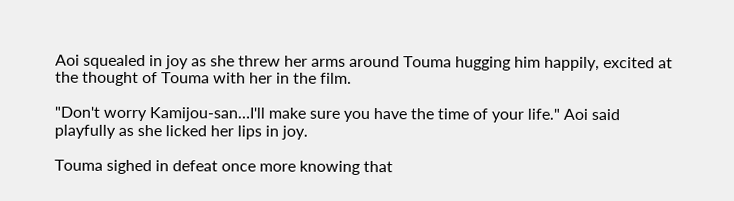Aoi squealed in joy as she threw her arms around Touma hugging him happily, excited at the thought of Touma with her in the film.

"Don't worry Kamijou-san…I'll make sure you have the time of your life." Aoi said playfully as she licked her lips in joy.

Touma sighed in defeat once more knowing that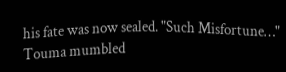his fate was now sealed. "Such Misfortune…" Touma mumbled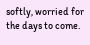softly, worried for the days to come.